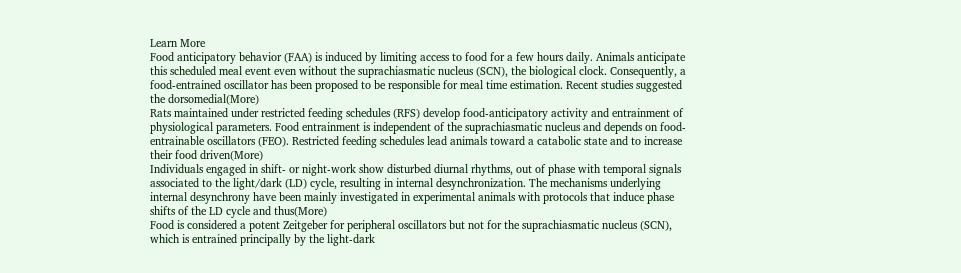Learn More
Food anticipatory behavior (FAA) is induced by limiting access to food for a few hours daily. Animals anticipate this scheduled meal event even without the suprachiasmatic nucleus (SCN), the biological clock. Consequently, a food-entrained oscillator has been proposed to be responsible for meal time estimation. Recent studies suggested the dorsomedial(More)
Rats maintained under restricted feeding schedules (RFS) develop food-anticipatory activity and entrainment of physiological parameters. Food entrainment is independent of the suprachiasmatic nucleus and depends on food-entrainable oscillators (FEO). Restricted feeding schedules lead animals toward a catabolic state and to increase their food driven(More)
Individuals engaged in shift- or night-work show disturbed diurnal rhythms, out of phase with temporal signals associated to the light/dark (LD) cycle, resulting in internal desynchronization. The mechanisms underlying internal desynchrony have been mainly investigated in experimental animals with protocols that induce phase shifts of the LD cycle and thus(More)
Food is considered a potent Zeitgeber for peripheral oscillators but not for the suprachiasmatic nucleus (SCN), which is entrained principally by the light-dark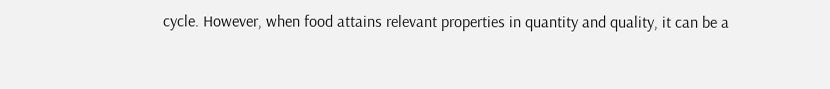cycle. However, when food attains relevant properties in quantity and quality, it can be a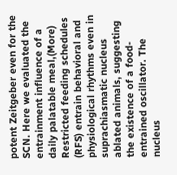potent Zeitgeber even for the SCN. Here we evaluated the entrainment influence of a daily palatable meal,(More)
Restricted feeding schedules (RFS) entrain behavioral and physiological rhythms even in suprachiasmatic nucleus ablated animals, suggesting the existence of a food-entrained oscillator. The nucleus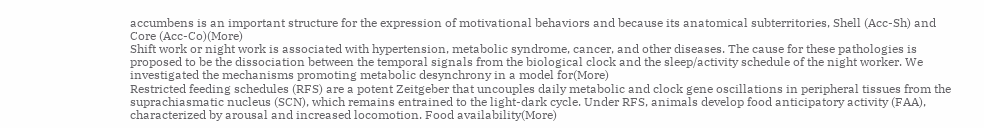accumbens is an important structure for the expression of motivational behaviors and because its anatomical subterritories, Shell (Acc-Sh) and Core (Acc-Co)(More)
Shift work or night work is associated with hypertension, metabolic syndrome, cancer, and other diseases. The cause for these pathologies is proposed to be the dissociation between the temporal signals from the biological clock and the sleep/activity schedule of the night worker. We investigated the mechanisms promoting metabolic desynchrony in a model for(More)
Restricted feeding schedules (RFS) are a potent Zeitgeber that uncouples daily metabolic and clock gene oscillations in peripheral tissues from the suprachiasmatic nucleus (SCN), which remains entrained to the light-dark cycle. Under RFS, animals develop food anticipatory activity (FAA), characterized by arousal and increased locomotion. Food availability(More)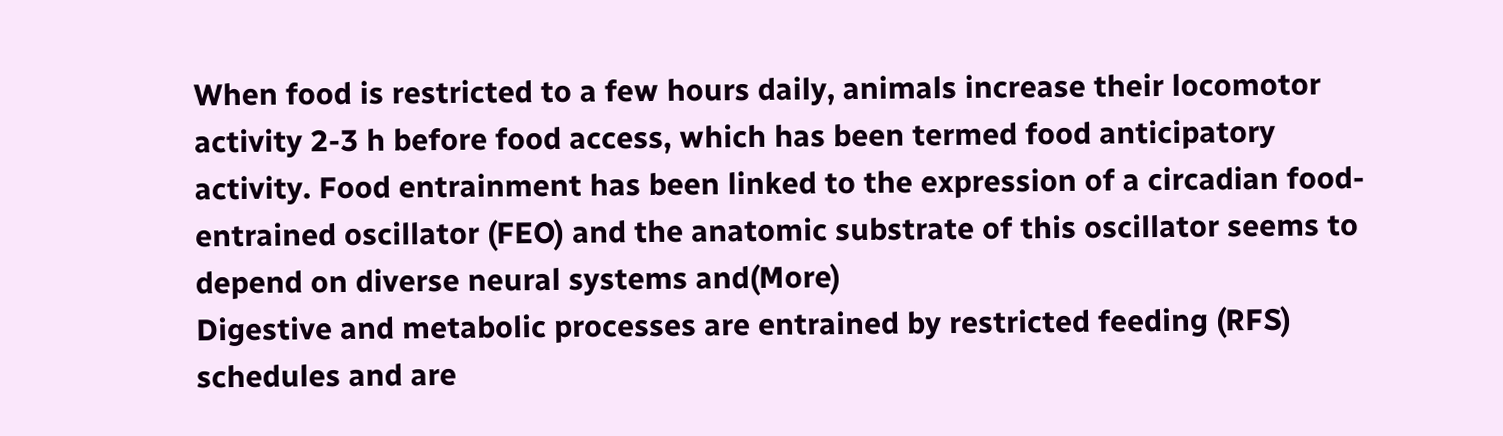When food is restricted to a few hours daily, animals increase their locomotor activity 2-3 h before food access, which has been termed food anticipatory activity. Food entrainment has been linked to the expression of a circadian food-entrained oscillator (FEO) and the anatomic substrate of this oscillator seems to depend on diverse neural systems and(More)
Digestive and metabolic processes are entrained by restricted feeding (RFS) schedules and are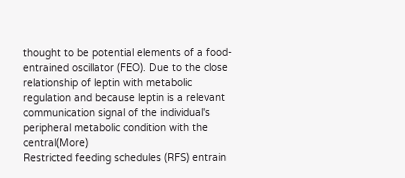thought to be potential elements of a food-entrained oscillator (FEO). Due to the close relationship of leptin with metabolic regulation and because leptin is a relevant communication signal of the individual's peripheral metabolic condition with the central(More)
Restricted feeding schedules (RFS) entrain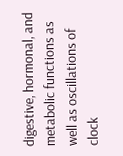digestive, hormonal, and metabolic functions as well as oscillations of clock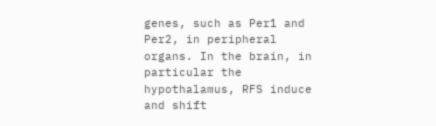genes, such as Per1 and Per2, in peripheral organs. In the brain, in particular the hypothalamus, RFS induce and shift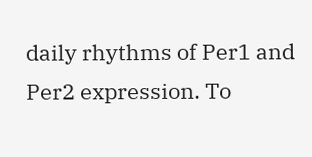daily rhythms of Per1 and Per2 expression. To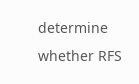determine whether RFS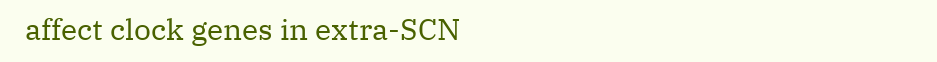affect clock genes in extra-SCN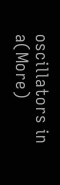oscillators in a(More)